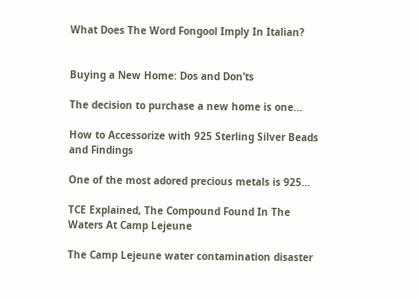What Does The Word Fongool Imply In Italian?


Buying a New Home: Dos and Don’ts

The decision to purchase a new home is one...

How to Accessorize with 925 Sterling Silver Beads and Findings

One of the most adored precious metals is 925...

TCE Explained, The Compound Found In The Waters At Camp Lejeune

The Camp Lejeune water contamination disaster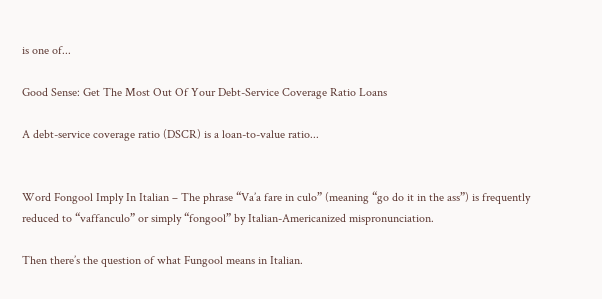is one of...

Good Sense: Get The Most Out Of Your Debt-Service Coverage Ratio Loans

A debt-service coverage ratio (DSCR) is a loan-to-value ratio...


Word Fongool Imply In Italian – The phrase “Va’a fare in culo” (meaning “go do it in the ass”) is frequently reduced to “vaffanculo” or simply “fongool” by Italian-Americanized mispronunciation.

Then there’s the question of what Fungool means in Italian.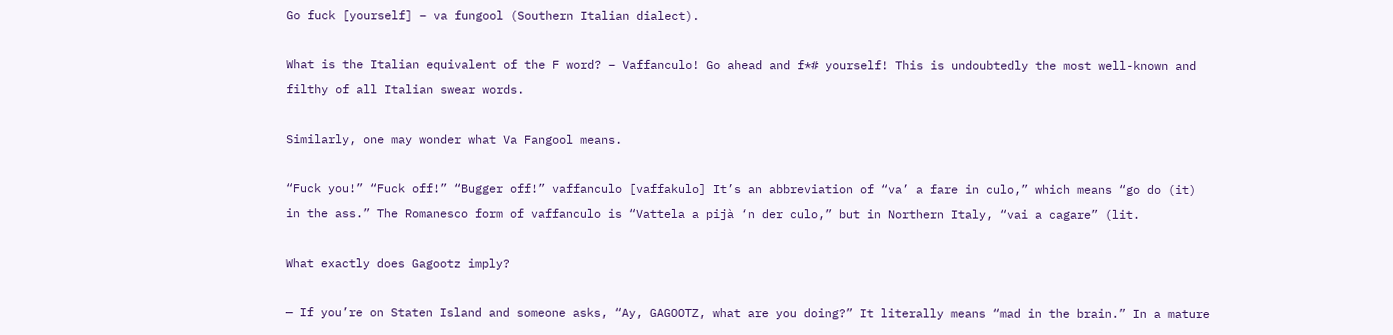Go fuck [yourself] – va fungool (Southern Italian dialect).

What is the Italian equivalent of the F word? – Vaffanculo! Go ahead and f*# yourself! This is undoubtedly the most well-known and filthy of all Italian swear words.

Similarly, one may wonder what Va Fangool means.

“Fuck you!” “Fuck off!” “Bugger off!” vaffanculo [vaffakulo] It’s an abbreviation of “va’ a fare in culo,” which means “go do (it) in the ass.” The Romanesco form of vaffanculo is “Vattela a pijà ‘n der culo,” but in Northern Italy, “vai a cagare” (lit.

What exactly does Gagootz imply?

— If you’re on Staten Island and someone asks, “Ay, GAGOOTZ, what are you doing?” It literally means “mad in the brain.” In a mature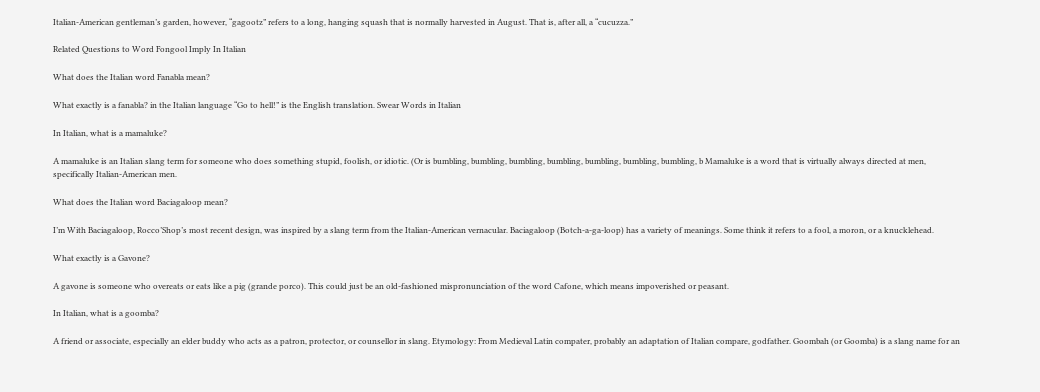Italian-American gentleman’s garden, however, “gagootz” refers to a long, hanging squash that is normally harvested in August. That is, after all, a “cucuzza.”

Related Questions to Word Fongool Imply In Italian

What does the Italian word Fanabla mean?

What exactly is a fanabla? in the Italian language “Go to hell!” is the English translation. Swear Words in Italian

In Italian, what is a mamaluke?

A mamaluke is an Italian slang term for someone who does something stupid, foolish, or idiotic. (Or is bumbling, bumbling, bumbling, bumbling, bumbling, bumbling, bumbling, b Mamaluke is a word that is virtually always directed at men, specifically Italian-American men.

What does the Italian word Baciagaloop mean?

I’m With Baciagaloop, Rocco’Shop’s most recent design, was inspired by a slang term from the Italian-American vernacular. Baciagaloop (Botch-a-ga-loop) has a variety of meanings. Some think it refers to a fool, a moron, or a knucklehead.

What exactly is a Gavone?

A gavone is someone who overeats or eats like a pig (grande porco). This could just be an old-fashioned mispronunciation of the word Cafone, which means impoverished or peasant.

In Italian, what is a goomba?

A friend or associate, especially an elder buddy who acts as a patron, protector, or counsellor in slang. Etymology: From Medieval Latin compater, probably an adaptation of Italian compare, godfather. Goombah (or Goomba) is a slang name for an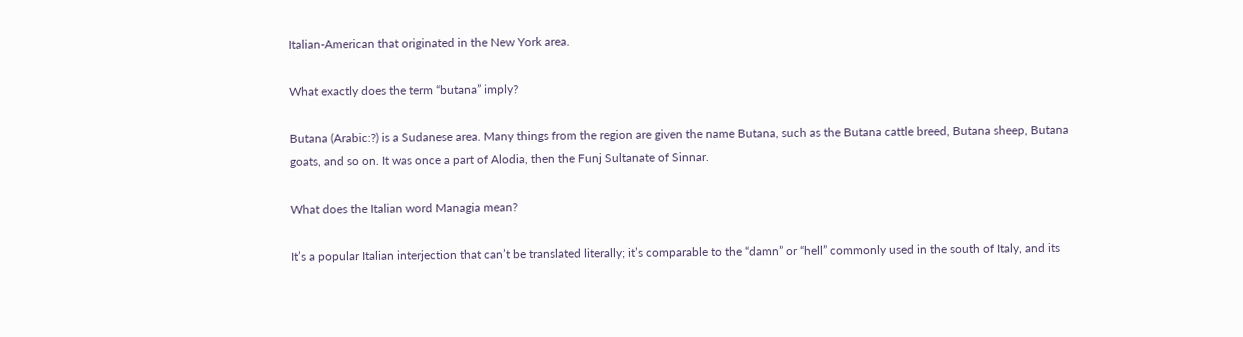Italian-American that originated in the New York area.

What exactly does the term “butana” imply?

Butana (Arabic:?) is a Sudanese area. Many things from the region are given the name Butana, such as the Butana cattle breed, Butana sheep, Butana goats, and so on. It was once a part of Alodia, then the Funj Sultanate of Sinnar.

What does the Italian word Managia mean?

It’s a popular Italian interjection that can’t be translated literally; it’s comparable to the “damn” or “hell” commonly used in the south of Italy, and its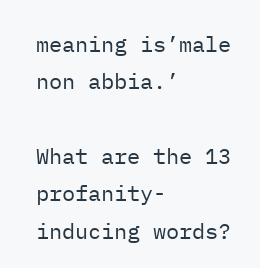meaning is’male non abbia.’

What are the 13 profanity-inducing words?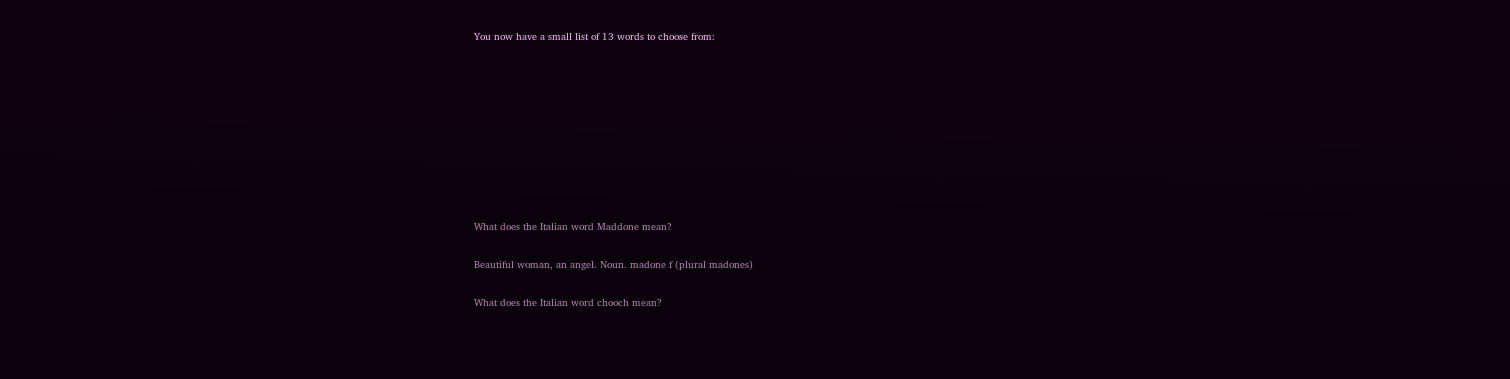You now have a small list of 13 words to choose from:









What does the Italian word Maddone mean?

Beautiful woman, an angel. Noun. madone f (plural madones)

What does the Italian word chooch mean?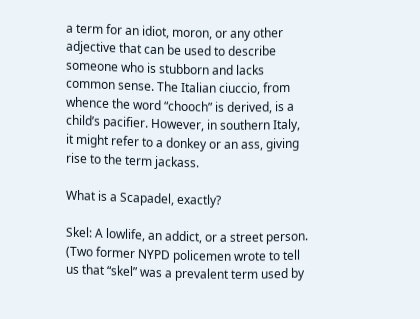a term for an idiot, moron, or any other adjective that can be used to describe someone who is stubborn and lacks common sense. The Italian ciuccio, from whence the word “chooch” is derived, is a child’s pacifier. However, in southern Italy, it might refer to a donkey or an ass, giving rise to the term jackass.

What is a Scapadel, exactly?

Skel: A lowlife, an addict, or a street person. (Two former NYPD policemen wrote to tell us that “skel” was a prevalent term used by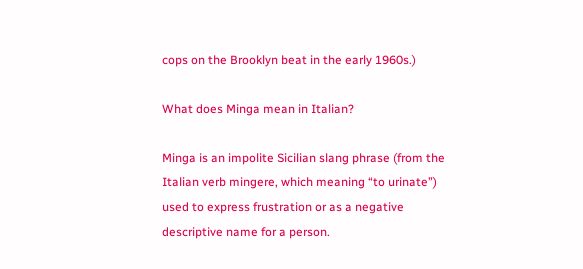cops on the Brooklyn beat in the early 1960s.)

What does Minga mean in Italian?

Minga is an impolite Sicilian slang phrase (from the Italian verb mingere, which meaning “to urinate”) used to express frustration or as a negative descriptive name for a person.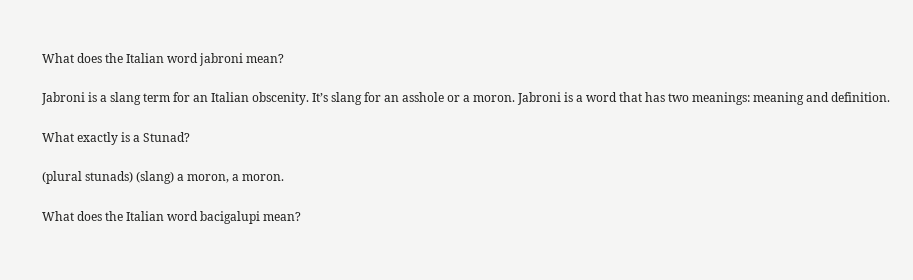What does the Italian word jabroni mean?

Jabroni is a slang term for an Italian obscenity. It’s slang for an asshole or a moron. Jabroni is a word that has two meanings: meaning and definition.

What exactly is a Stunad?

(plural stunads) (slang) a moron, a moron.

What does the Italian word bacigalupi mean?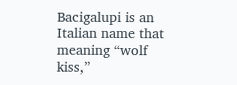Bacigalupi is an Italian name that meaning “wolf kiss,”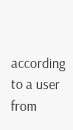according to a user from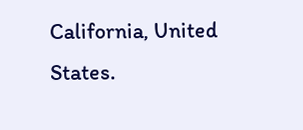California, United States.